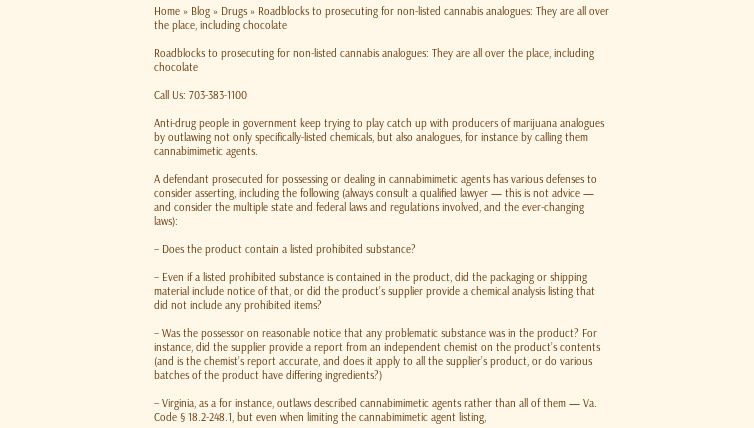Home » Blog » Drugs » Roadblocks to prosecuting for non-listed cannabis analogues: They are all over the place, including chocolate

Roadblocks to prosecuting for non-listed cannabis analogues: They are all over the place, including chocolate

Call Us: 703-383-1100

Anti-drug people in government keep trying to play catch up with producers of marijuana analogues by outlawing not only specifically-listed chemicals, but also analogues, for instance by calling them cannabimimetic agents.

A defendant prosecuted for possessing or dealing in cannabimimetic agents has various defenses to consider asserting, including the following (always consult a qualified lawyer — this is not advice — and consider the multiple state and federal laws and regulations involved, and the ever-changing laws):

– Does the product contain a listed prohibited substance?

– Even if a listed prohibited substance is contained in the product, did the packaging or shipping material include notice of that, or did the product’s supplier provide a chemical analysis listing that did not include any prohibited items?

– Was the possessor on reasonable notice that any problematic substance was in the product? For instance, did the supplier provide a report from an independent chemist on the product’s contents (and is the chemist’s report accurate, and does it apply to all the supplier’s product, or do various batches of the product have differing ingredients?)

– Virginia, as a for instance, outlaws described cannabimimetic agents rather than all of them — Va. Code § 18.2-248.1, but even when limiting the cannabimimetic agent listing,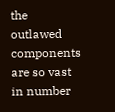the outlawed components are so vast in number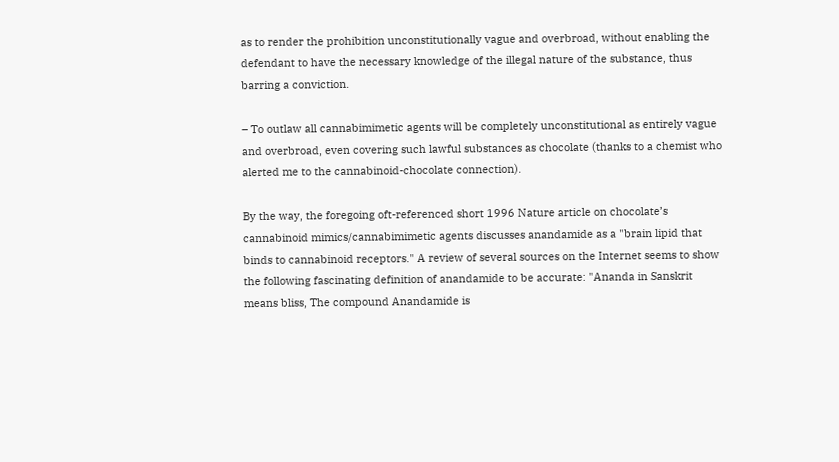as to render the prohibition unconstitutionally vague and overbroad, without enabling the defendant to have the necessary knowledge of the illegal nature of the substance, thus barring a conviction.

– To outlaw all cannabimimetic agents will be completely unconstitutional as entirely vague and overbroad, even covering such lawful substances as chocolate (thanks to a chemist who alerted me to the cannabinoid-chocolate connection).

By the way, the foregoing oft-referenced short 1996 Nature article on chocolate’s cannabinoid mimics/cannabimimetic agents discusses anandamide as a "brain lipid that binds to cannabinoid receptors." A review of several sources on the Internet seems to show the following fascinating definition of anandamide to be accurate: "Ananda in Sanskrit means bliss, The compound Anandamide is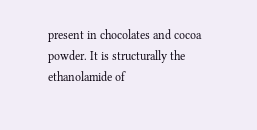present in chocolates and cocoa powder. It is structurally the ethanolamide of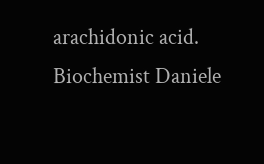arachidonic acid. Biochemist Daniele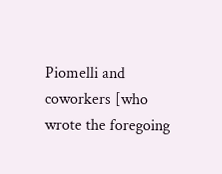Piomelli and coworkers [who wrote the foregoing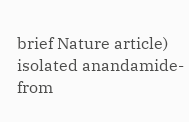brief Nature article) isolated anandamide- from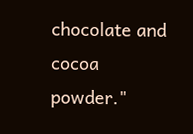chocolate and cocoa powder."